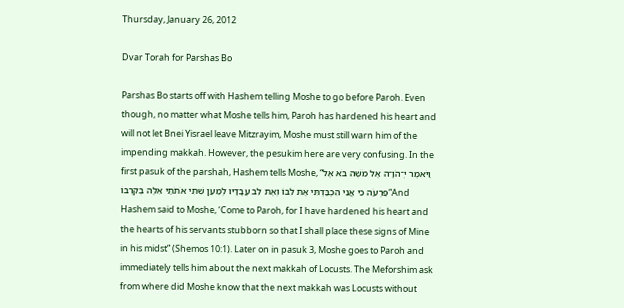Thursday, January 26, 2012

Dvar Torah for Parshas Bo

Parshas Bo starts off with Hashem telling Moshe to go before Paroh. Even though, no matter what Moshe tells him, Paroh has hardened his heart and will not let Bnei Yisrael leave Mitzrayim, Moshe must still warn him of the impending makkah. However, the pesukim here are very confusing. In the first pasuk of the parshah, Hashem tells Moshe, “וַיֹּאמֶר יְ־הֹוָ־ה אֶל מֹשֶׁה בֹּא אֶל פַּרְעֹה כִּי אֲנִי הִכְבַּדְתִּי אֶת לִבּוֹ וְאֶת לֵב עֲבָדָיו לְמַעַן שִׁתִי אֹתֹתַי אֵלֶּה בְּקִרְבּוֹ“And Hashem said to Moshe, ‘Come to Paroh, for I have hardened his heart and the hearts of his servants stubborn so that I shall place these signs of Mine in his midst” (Shemos 10:1). Later on in pasuk 3, Moshe goes to Paroh and immediately tells him about the next makkah of Locusts. The Meforshim ask from where did Moshe know that the next makkah was Locusts without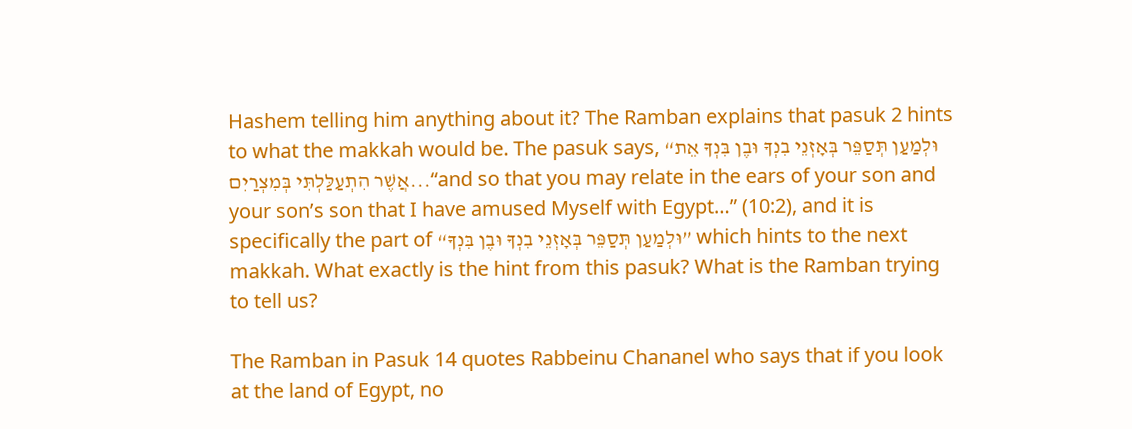Hashem telling him anything about it? The Ramban explains that pasuk 2 hints to what the makkah would be. The pasuk says, “וּלְמַעַן תְּסַפֵּר בְּאָזְנֵי בִנְךָ וּבֶן בִּנְךָ אֵת אֲשֶׁר הִתְעַלַּלְתִּי בְּמִצְרַיִם...“and so that you may relate in the ears of your son and your son’s son that I have amused Myself with Egypt…” (10:2), and it is specifically the part of “וּלְמַעַן תְּסַפֵּר בְּאָזְנֵי בִנְךָ וּבֶן בִּנְךָ” which hints to the next makkah. What exactly is the hint from this pasuk? What is the Ramban trying to tell us?

The Ramban in Pasuk 14 quotes Rabbeinu Chananel who says that if you look at the land of Egypt, no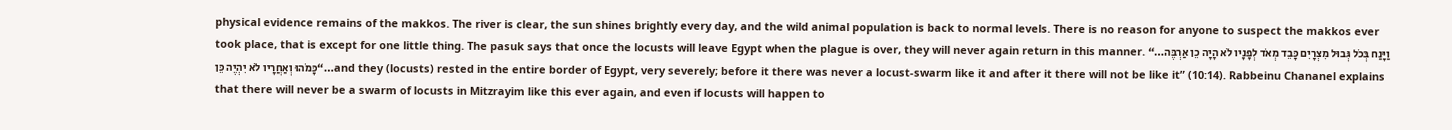physical evidence remains of the makkos. The river is clear, the sun shines brightly every day, and the wild animal population is back to normal levels. There is no reason for anyone to suspect the makkos ever took place, that is except for one little thing. The pasuk says that once the locusts will leave Egypt when the plague is over, they will never again return in this manner. “…וַיָּנַח בְּכֹל גְּבוּל מִצְרָיִם כָּבֵד מְאֹד לְפָנָיו לֹא הָיָה כֵן אַרְבֶּה כָּמֹהוּ וְאַחֲרָיו לֹא יִהְיֶה כֵּן“…and they (locusts) rested in the entire border of Egypt, very severely; before it there was never a locust-swarm like it and after it there will not be like it” (10:14). Rabbeinu Chananel explains that there will never be a swarm of locusts in Mitzrayim like this ever again, and even if locusts will happen to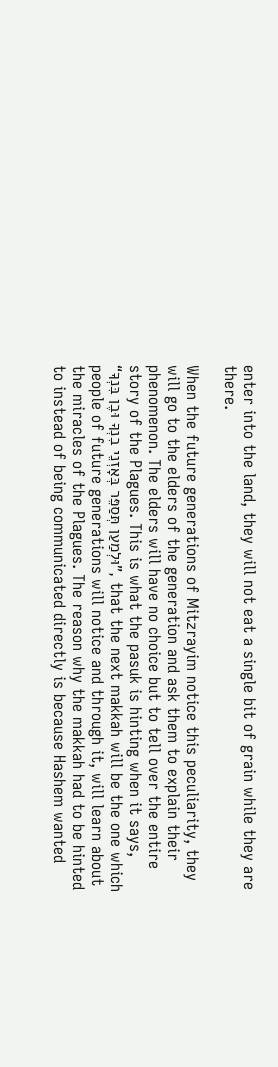enter into the land, they will not eat a single bit of grain while they are there.

When the future generations of Mitzrayim notice this peculiarity, they will go to the elders of the generation and ask them to explain their phenomenon. The elders will have no choice but to tell over the entire story of the Plagues. This is what the pasuk is hinting when it says, “וּלְמַעַן תְּסַפֵּר בְּאָזְנֵי בִנְךָ וּבֶן בִּנְךָ”, that the next makkah will be the one which people of future generations will notice and through it, will learn about the miracles of the Plagues. The reason why the makkah had to be hinted to instead of being communicated directly is because Hashem wanted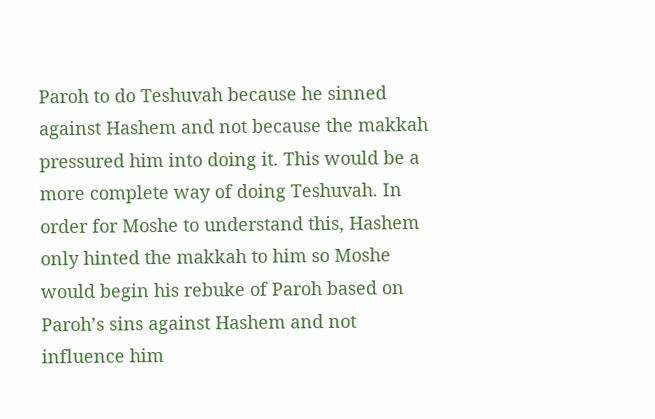Paroh to do Teshuvah because he sinned against Hashem and not because the makkah pressured him into doing it. This would be a more complete way of doing Teshuvah. In order for Moshe to understand this, Hashem only hinted the makkah to him so Moshe would begin his rebuke of Paroh based on Paroh’s sins against Hashem and not influence him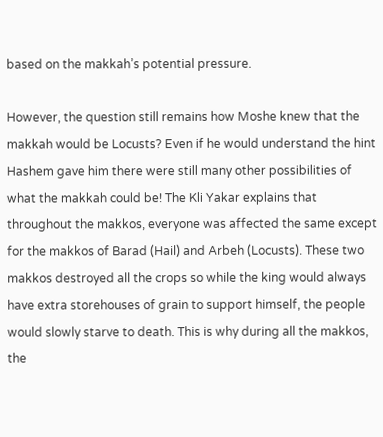based on the makkah’s potential pressure.

However, the question still remains how Moshe knew that the makkah would be Locusts? Even if he would understand the hint Hashem gave him there were still many other possibilities of what the makkah could be! The Kli Yakar explains that throughout the makkos, everyone was affected the same except for the makkos of Barad (Hail) and Arbeh (Locusts). These two makkos destroyed all the crops so while the king would always have extra storehouses of grain to support himself, the people would slowly starve to death. This is why during all the makkos, the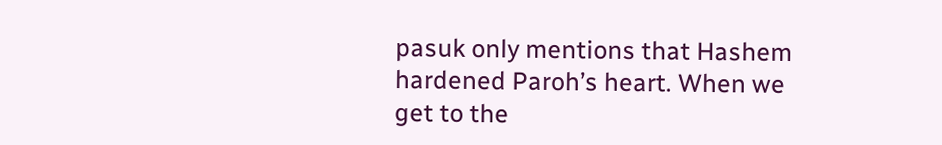pasuk only mentions that Hashem hardened Paroh’s heart. When we get to the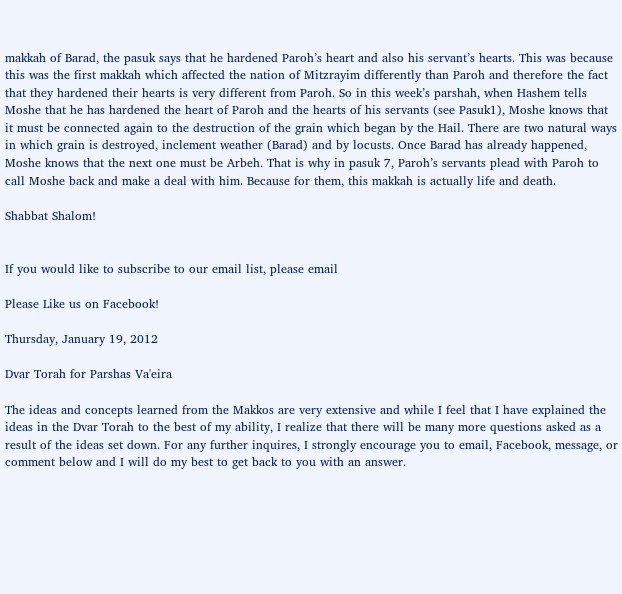makkah of Barad, the pasuk says that he hardened Paroh’s heart and also his servant’s hearts. This was because this was the first makkah which affected the nation of Mitzrayim differently than Paroh and therefore the fact that they hardened their hearts is very different from Paroh. So in this week’s parshah, when Hashem tells Moshe that he has hardened the heart of Paroh and the hearts of his servants (see Pasuk1), Moshe knows that it must be connected again to the destruction of the grain which began by the Hail. There are two natural ways in which grain is destroyed, inclement weather (Barad) and by locusts. Once Barad has already happened, Moshe knows that the next one must be Arbeh. That is why in pasuk 7, Paroh’s servants plead with Paroh to call Moshe back and make a deal with him. Because for them, this makkah is actually life and death.

Shabbat Shalom!


If you would like to subscribe to our email list, please email

Please Like us on Facebook!

Thursday, January 19, 2012

Dvar Torah for Parshas Va'eira

The ideas and concepts learned from the Makkos are very extensive and while I feel that I have explained the ideas in the Dvar Torah to the best of my ability, I realize that there will be many more questions asked as a result of the ideas set down. For any further inquires, I strongly encourage you to email, Facebook, message, or comment below and I will do my best to get back to you with an answer.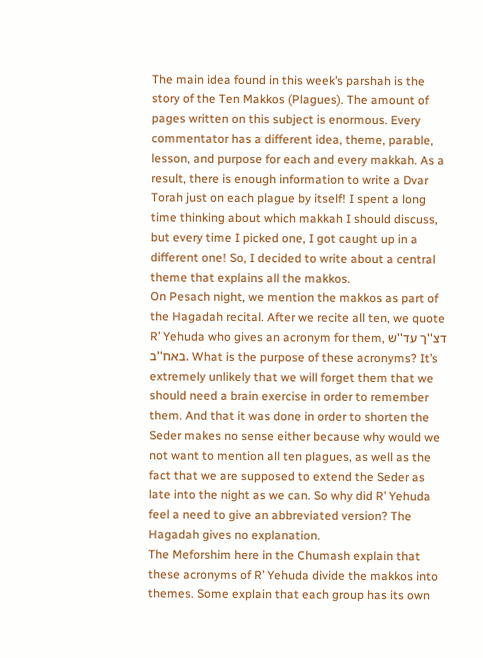The main idea found in this week’s parshah is the story of the Ten Makkos (Plagues). The amount of pages written on this subject is enormous. Every commentator has a different idea, theme, parable, lesson, and purpose for each and every makkah. As a result, there is enough information to write a Dvar Torah just on each plague by itself! I spent a long time thinking about which makkah I should discuss, but every time I picked one, I got caught up in a different one! So, I decided to write about a central theme that explains all the makkos.
On Pesach night, we mention the makkos as part of the Hagadah recital. After we recite all ten, we quote R’ Yehuda who gives an acronym for them, דצ''ך עד''ש באח''ב. What is the purpose of these acronyms? It’s extremely unlikely that we will forget them that we should need a brain exercise in order to remember them. And that it was done in order to shorten the Seder makes no sense either because why would we not want to mention all ten plagues, as well as the fact that we are supposed to extend the Seder as late into the night as we can. So why did R’ Yehuda feel a need to give an abbreviated version? The Hagadah gives no explanation.
The Meforshim here in the Chumash explain that these acronyms of R’ Yehuda divide the makkos into themes. Some explain that each group has its own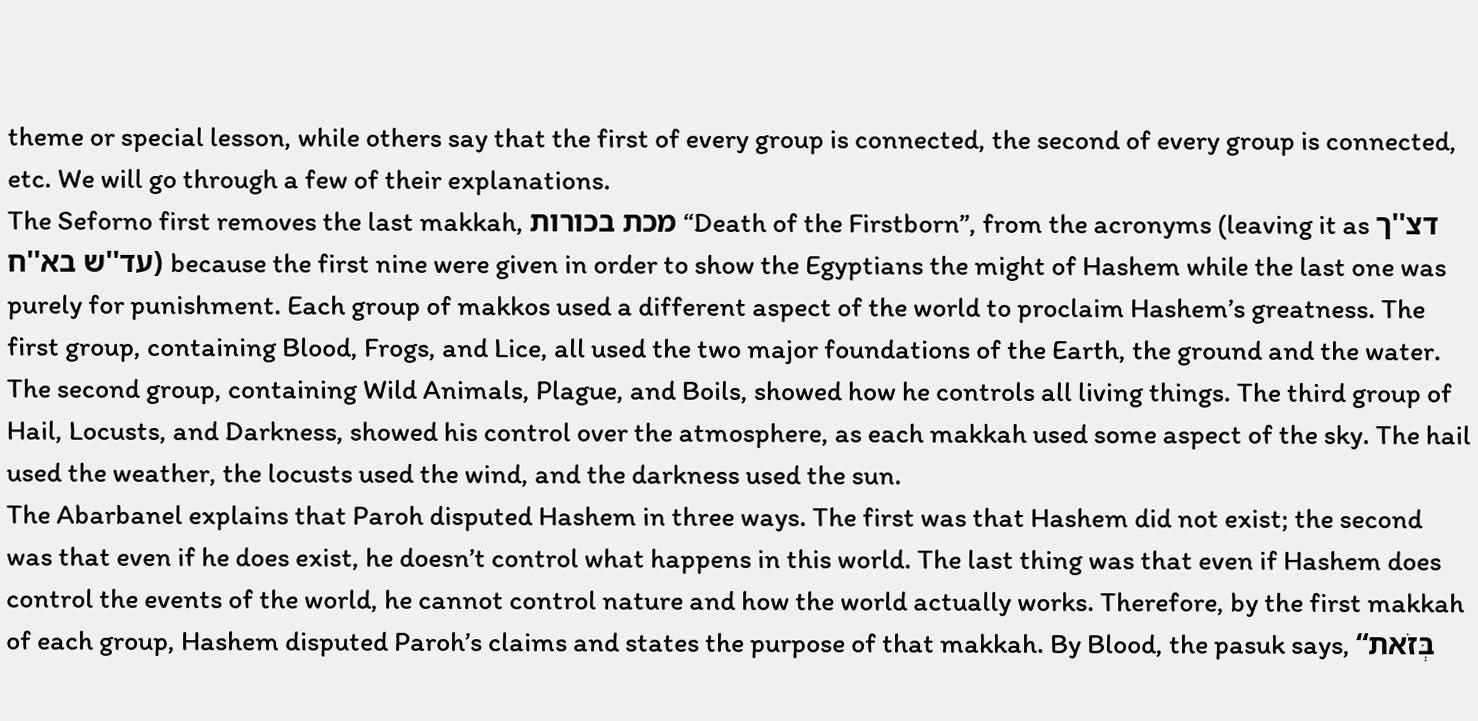theme or special lesson, while others say that the first of every group is connected, the second of every group is connected, etc. We will go through a few of their explanations.
The Seforno first removes the last makkah, מכת בכורות “Death of the Firstborn”, from the acronyms (leaving it as דצ''ך עד''ש בא''ח) because the first nine were given in order to show the Egyptians the might of Hashem while the last one was purely for punishment. Each group of makkos used a different aspect of the world to proclaim Hashem’s greatness. The first group, containing Blood, Frogs, and Lice, all used the two major foundations of the Earth, the ground and the water. The second group, containing Wild Animals, Plague, and Boils, showed how he controls all living things. The third group of Hail, Locusts, and Darkness, showed his control over the atmosphere, as each makkah used some aspect of the sky. The hail used the weather, the locusts used the wind, and the darkness used the sun.
The Abarbanel explains that Paroh disputed Hashem in three ways. The first was that Hashem did not exist; the second was that even if he does exist, he doesn’t control what happens in this world. The last thing was that even if Hashem does control the events of the world, he cannot control nature and how the world actually works. Therefore, by the first makkah of each group, Hashem disputed Paroh’s claims and states the purpose of that makkah. By Blood, the pasuk says, “בְּזֹאת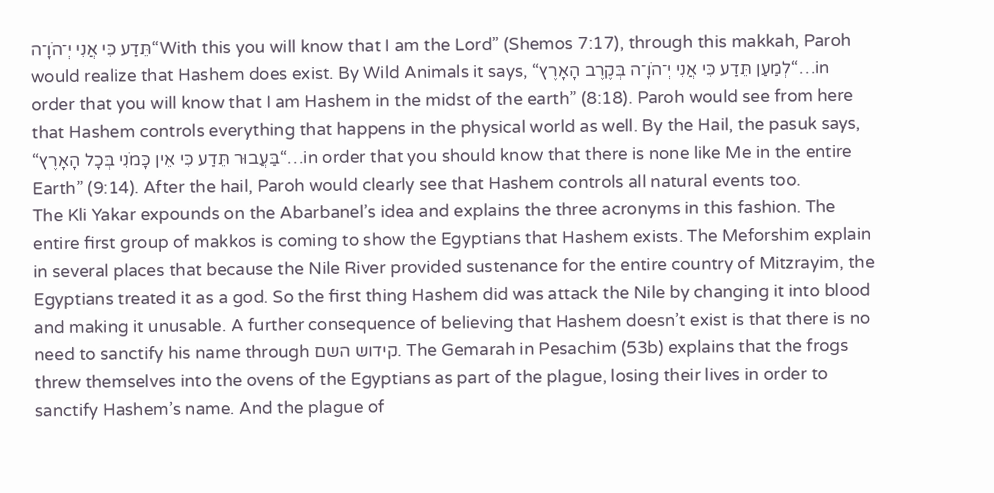תֵּדַע כִּי אֲנִי יְ־הֹוָ־ה“With this you will know that I am the Lord” (Shemos 7:17), through this makkah, Paroh would realize that Hashem does exist. By Wild Animals it says, “לְמַעַן תֵּדַע כִּי אֲנִי יְ־הֹוָ־ה בְּקֶרֶב הָאָרֶץ“…in order that you will know that I am Hashem in the midst of the earth” (8:18). Paroh would see from here that Hashem controls everything that happens in the physical world as well. By the Hail, the pasuk says, “בַּעֲבוּר תֵּדַע כִּי אֵין כָּמֹנִי בְּכָל הָאָרֶץ“…in order that you should know that there is none like Me in the entire Earth” (9:14). After the hail, Paroh would clearly see that Hashem controls all natural events too.
The Kli Yakar expounds on the Abarbanel’s idea and explains the three acronyms in this fashion. The entire first group of makkos is coming to show the Egyptians that Hashem exists. The Meforshim explain in several places that because the Nile River provided sustenance for the entire country of Mitzrayim, the Egyptians treated it as a god. So the first thing Hashem did was attack the Nile by changing it into blood and making it unusable. A further consequence of believing that Hashem doesn’t exist is that there is no need to sanctify his name through קידוש השם. The Gemarah in Pesachim (53b) explains that the frogs threw themselves into the ovens of the Egyptians as part of the plague, losing their lives in order to sanctify Hashem’s name. And the plague of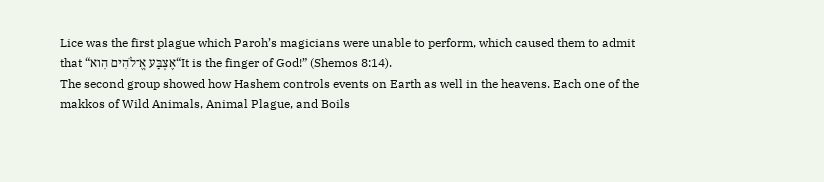Lice was the first plague which Paroh’s magicians were unable to perform, which caused them to admit that “אֶצְבַּע אֱ־לֹהִים הִוא“It is the finger of God!” (Shemos 8:14).
The second group showed how Hashem controls events on Earth as well in the heavens. Each one of the makkos of Wild Animals, Animal Plague, and Boils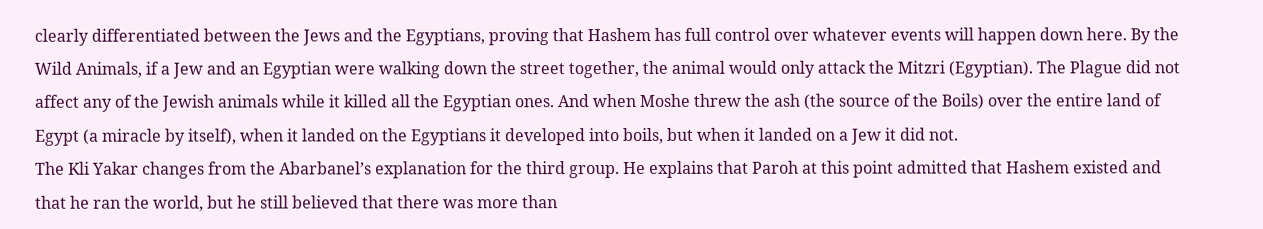clearly differentiated between the Jews and the Egyptians, proving that Hashem has full control over whatever events will happen down here. By the Wild Animals, if a Jew and an Egyptian were walking down the street together, the animal would only attack the Mitzri (Egyptian). The Plague did not affect any of the Jewish animals while it killed all the Egyptian ones. And when Moshe threw the ash (the source of the Boils) over the entire land of Egypt (a miracle by itself), when it landed on the Egyptians it developed into boils, but when it landed on a Jew it did not.
The Kli Yakar changes from the Abarbanel’s explanation for the third group. He explains that Paroh at this point admitted that Hashem existed and that he ran the world, but he still believed that there was more than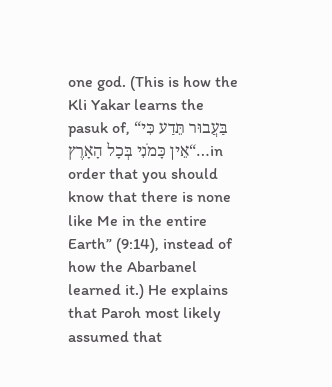one god. (This is how the Kli Yakar learns the pasuk of, “בַּעֲבוּר תֵּדַע כִּי אֵין כָּמֹנִי בְּכָל הָאָרֶץ“…in order that you should know that there is none like Me in the entire Earth” (9:14), instead of how the Abarbanel learned it.) He explains that Paroh most likely assumed that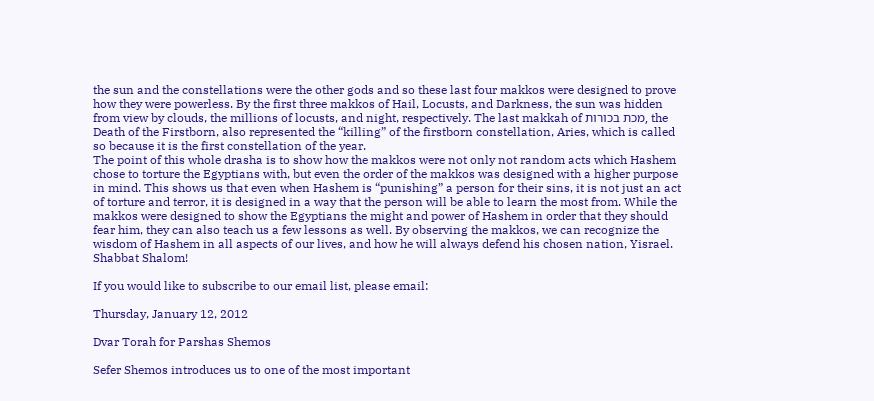the sun and the constellations were the other gods and so these last four makkos were designed to prove how they were powerless. By the first three makkos of Hail, Locusts, and Darkness, the sun was hidden from view by clouds, the millions of locusts, and night, respectively. The last makkah of מכת בכורות, the Death of the Firstborn, also represented the “killing” of the firstborn constellation, Aries, which is called so because it is the first constellation of the year.
The point of this whole drasha is to show how the makkos were not only not random acts which Hashem chose to torture the Egyptians with, but even the order of the makkos was designed with a higher purpose in mind. This shows us that even when Hashem is “punishing” a person for their sins, it is not just an act of torture and terror, it is designed in a way that the person will be able to learn the most from. While the makkos were designed to show the Egyptians the might and power of Hashem in order that they should fear him, they can also teach us a few lessons as well. By observing the makkos, we can recognize the wisdom of Hashem in all aspects of our lives, and how he will always defend his chosen nation, Yisrael.
Shabbat Shalom!

If you would like to subscribe to our email list, please email:

Thursday, January 12, 2012

Dvar Torah for Parshas Shemos

Sefer Shemos introduces us to one of the most important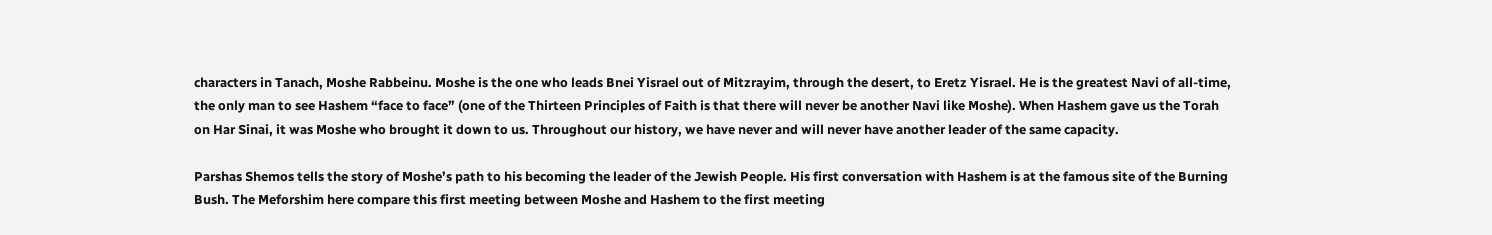characters in Tanach, Moshe Rabbeinu. Moshe is the one who leads Bnei Yisrael out of Mitzrayim, through the desert, to Eretz Yisrael. He is the greatest Navi of all-time, the only man to see Hashem “face to face” (one of the Thirteen Principles of Faith is that there will never be another Navi like Moshe). When Hashem gave us the Torah on Har Sinai, it was Moshe who brought it down to us. Throughout our history, we have never and will never have another leader of the same capacity.

Parshas Shemos tells the story of Moshe’s path to his becoming the leader of the Jewish People. His first conversation with Hashem is at the famous site of the Burning Bush. The Meforshim here compare this first meeting between Moshe and Hashem to the first meeting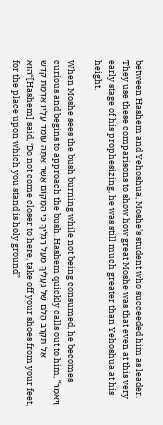between Hashem and Yehoshua, Moshe’s student who succeeded him as leader. They use these comparisons to show how great Moshe was that even at this very early stage of his prophesizing, he was still much greater than Yehoshua at his height.

When Moshe sees the bush burning while not being consumed, he becomes curious and begins to approach the bush. Hashem quickly calls out to him, “וַיֹּאמֶר אַל תִּקְרַב הֲלֹם שַׁל נְעָלֶיךָ מֵעַל רַגְלֶיךָ כִּי הַמָּקוֹם אֲשֶׁר אַתָּה עוֹמֵד עָלָיו אַדְמַת קֹדֶשׁ הוּא“[Hashem] said, ‘Do not come closer to here, take off your shoes from your feet, for the place upon which you stand is holy ground”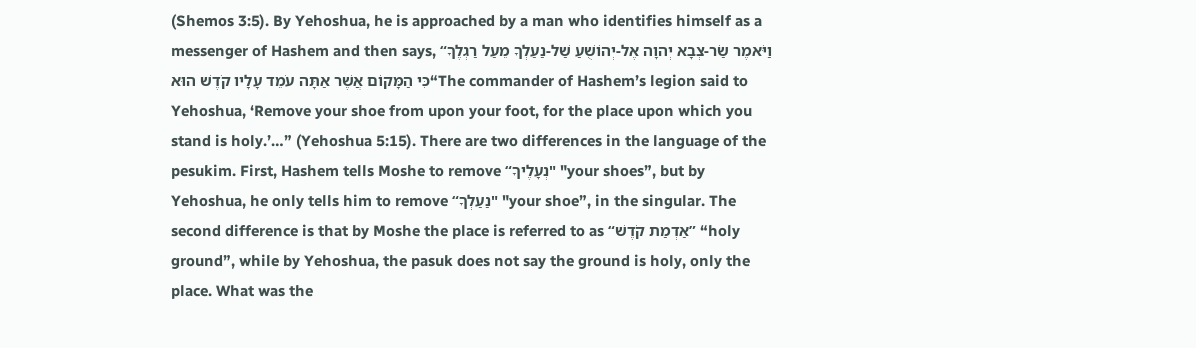(Shemos 3:5). By Yehoshua, he is approached by a man who identifies himself as a messenger of Hashem and then says, “וַיֹּאמֶר שַׂר-צְבָא יְהוָה אֶל-יְהוֹשֻׁעַ שַׁל-נַעַלְךָ מֵעַל רַגְלֶךָ כִּי הַמָּקוֹם אֲשֶׁר אַתָּה עֹמֵד עָלָיו קֹדֶשׁ הוּא“The commander of Hashem’s legion said to Yehoshua, ‘Remove your shoe from upon your foot, for the place upon which you stand is holy.’…” (Yehoshua 5:15). There are two differences in the language of the pesukim. First, Hashem tells Moshe to remove “נְעָלֶיךָ" "your shoes”, but by Yehoshua, he only tells him to remove “נַעַלְךָ" "your shoe”, in the singular. The second difference is that by Moshe the place is referred to as “אַדְמַת קֹדֶשׁ” “holy ground”, while by Yehoshua, the pasuk does not say the ground is holy, only the place. What was the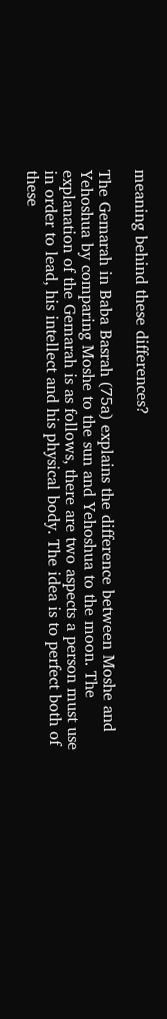meaning behind these differences?

The Gemarah in Baba Basrah (75a) explains the difference between Moshe and Yehoshua by comparing Moshe to the sun and Yehoshua to the moon. The explanation of the Gemarah is as follows, there are two aspects a person must use in order to lead, his intellect and his physical body. The idea is to perfect both of these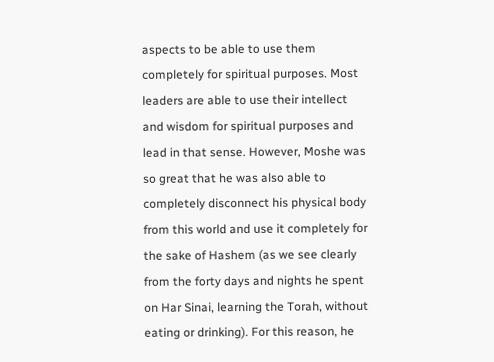aspects to be able to use them completely for spiritual purposes. Most leaders are able to use their intellect and wisdom for spiritual purposes and lead in that sense. However, Moshe was so great that he was also able to completely disconnect his physical body from this world and use it completely for the sake of Hashem (as we see clearly from the forty days and nights he spent on Har Sinai, learning the Torah, without eating or drinking). For this reason, he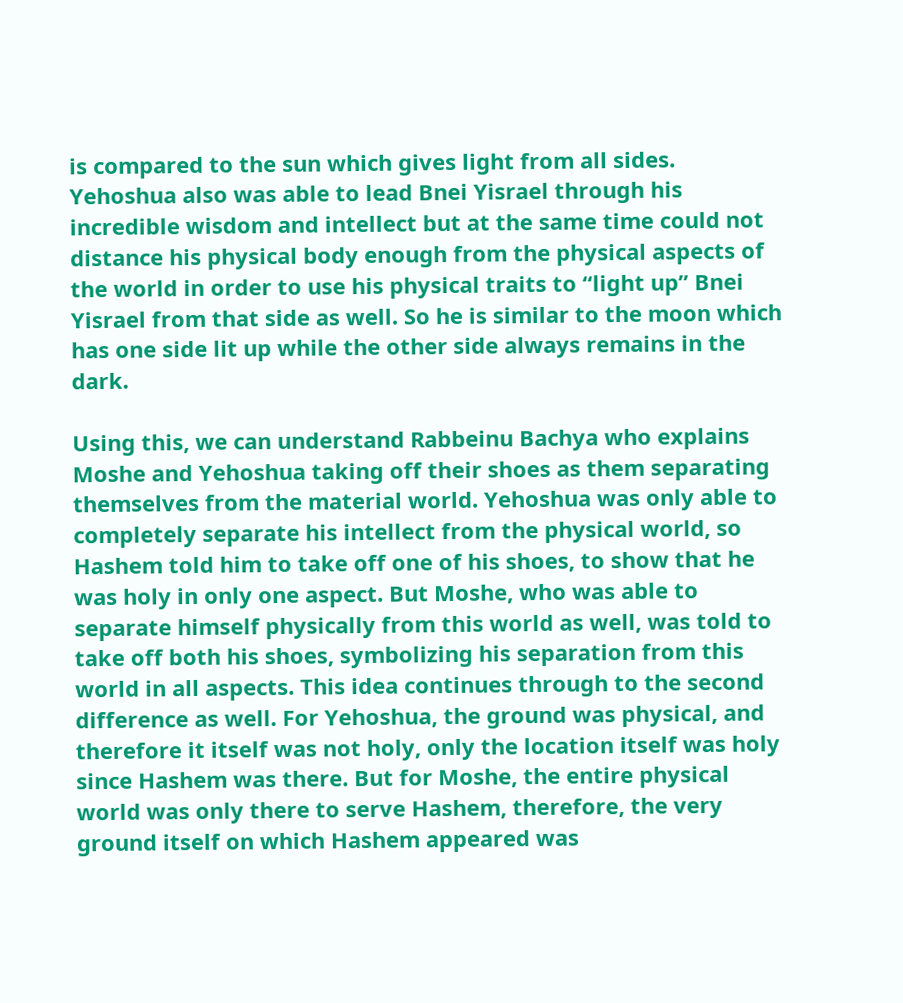is compared to the sun which gives light from all sides. Yehoshua also was able to lead Bnei Yisrael through his incredible wisdom and intellect but at the same time could not distance his physical body enough from the physical aspects of the world in order to use his physical traits to “light up” Bnei Yisrael from that side as well. So he is similar to the moon which has one side lit up while the other side always remains in the dark.

Using this, we can understand Rabbeinu Bachya who explains Moshe and Yehoshua taking off their shoes as them separating themselves from the material world. Yehoshua was only able to completely separate his intellect from the physical world, so Hashem told him to take off one of his shoes, to show that he was holy in only one aspect. But Moshe, who was able to separate himself physically from this world as well, was told to take off both his shoes, symbolizing his separation from this world in all aspects. This idea continues through to the second difference as well. For Yehoshua, the ground was physical, and therefore it itself was not holy, only the location itself was holy since Hashem was there. But for Moshe, the entire physical world was only there to serve Hashem, therefore, the very ground itself on which Hashem appeared was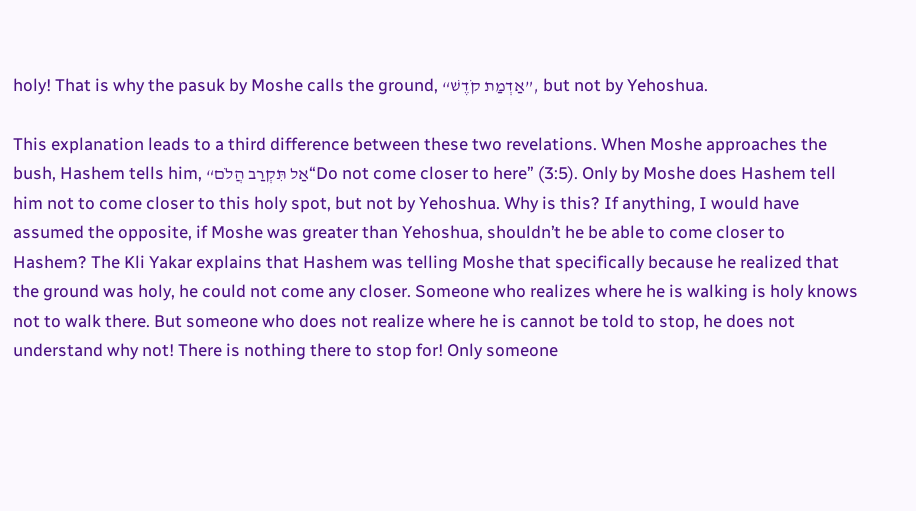holy! That is why the pasuk by Moshe calls the ground, “אַדְמַת קֹדֶשׁ”, but not by Yehoshua.

This explanation leads to a third difference between these two revelations. When Moshe approaches the bush, Hashem tells him, “אַל תִּקְרַב הֲלֹם“Do not come closer to here” (3:5). Only by Moshe does Hashem tell him not to come closer to this holy spot, but not by Yehoshua. Why is this? If anything, I would have assumed the opposite, if Moshe was greater than Yehoshua, shouldn’t he be able to come closer to Hashem? The Kli Yakar explains that Hashem was telling Moshe that specifically because he realized that the ground was holy, he could not come any closer. Someone who realizes where he is walking is holy knows not to walk there. But someone who does not realize where he is cannot be told to stop, he does not understand why not! There is nothing there to stop for! Only someone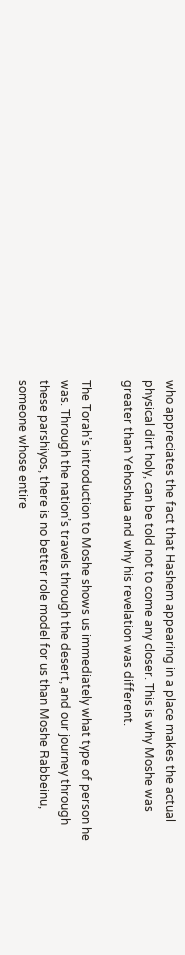who appreciates the fact that Hashem appearing in a place makes the actual physical dirt holy, can be told not to come any closer. This is why Moshe was greater than Yehoshua and why his revelation was different.

The Torah’s introduction to Moshe shows us immediately what type of person he was. Through the nation’s travels through the desert, and our journey through these parshiyos, there is no better role model for us than Moshe Rabbeinu, someone whose entire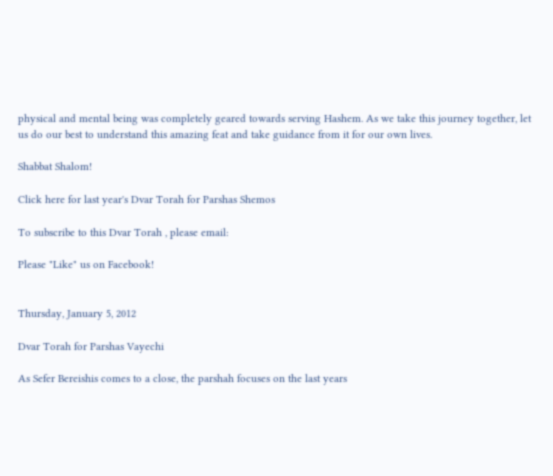physical and mental being was completely geared towards serving Hashem. As we take this journey together, let us do our best to understand this amazing feat and take guidance from it for our own lives.

Shabbat Shalom!

Click here for last year's Dvar Torah for Parshas Shemos

To subscribe to this Dvar Torah , please email:

Please "Like" us on Facebook!


Thursday, January 5, 2012

Dvar Torah for Parshas Vayechi

As Sefer Bereishis comes to a close, the parshah focuses on the last years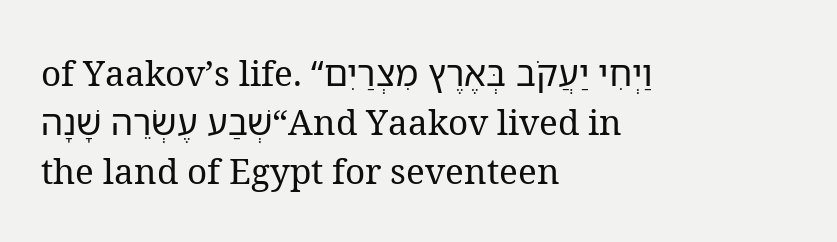of Yaakov’s life. “וַיְחִי יַעֲקֹב בְּאֶרֶץ מִצְרַיִם שְׁבַע עֶשְׂרֵה שָׁנָה“And Yaakov lived in the land of Egypt for seventeen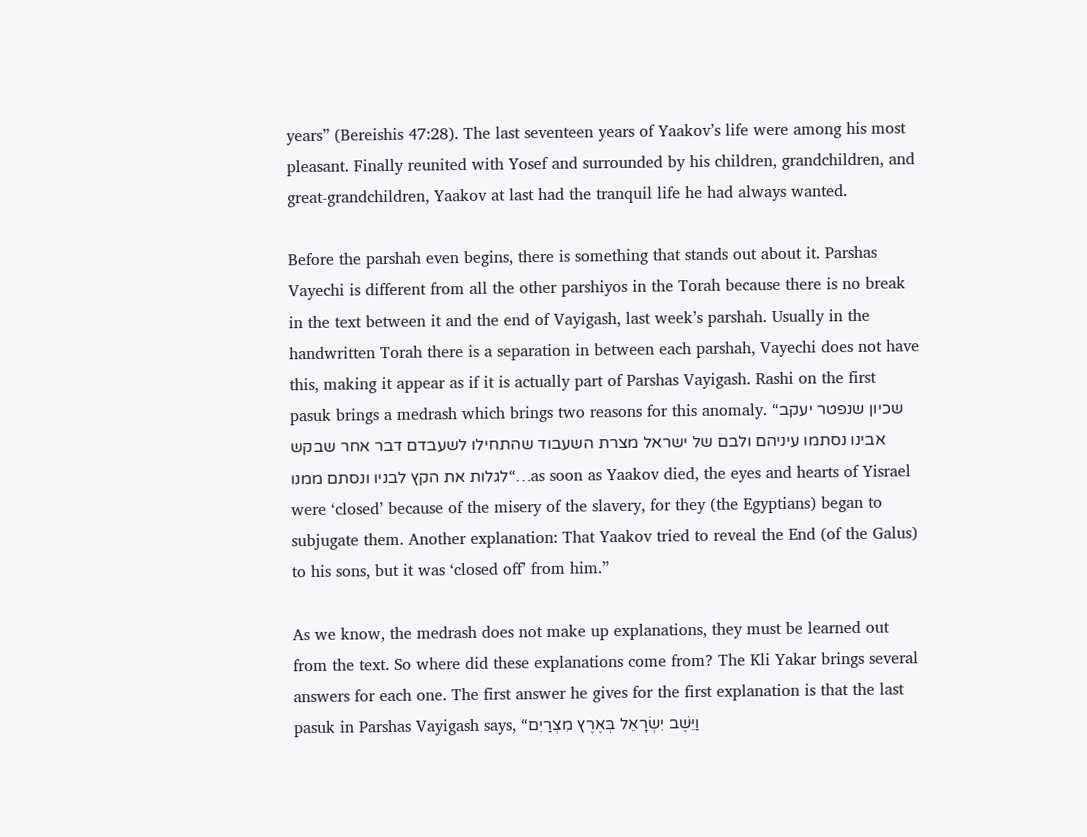years” (Bereishis 47:28). The last seventeen years of Yaakov’s life were among his most pleasant. Finally reunited with Yosef and surrounded by his children, grandchildren, and great-grandchildren, Yaakov at last had the tranquil life he had always wanted.

Before the parshah even begins, there is something that stands out about it. Parshas Vayechi is different from all the other parshiyos in the Torah because there is no break in the text between it and the end of Vayigash, last week’s parshah. Usually in the handwritten Torah there is a separation in between each parshah, Vayechi does not have this, making it appear as if it is actually part of Parshas Vayigash. Rashi on the first pasuk brings a medrash which brings two reasons for this anomaly. “שכיון שנפטר יעקב אבינו נסתמו עיניהם ולבם של ישראל מצרת השעבוד שהתחילו לשעבדם דבר אחר שבקש לגלות את הקץ לבניו ונסתם ממנו“…as soon as Yaakov died, the eyes and hearts of Yisrael were ‘closed’ because of the misery of the slavery, for they (the Egyptians) began to subjugate them. Another explanation: That Yaakov tried to reveal the End (of the Galus) to his sons, but it was ‘closed off’ from him.”

As we know, the medrash does not make up explanations, they must be learned out from the text. So where did these explanations come from? The Kli Yakar brings several answers for each one. The first answer he gives for the first explanation is that the last pasuk in Parshas Vayigash says, “וַיֵּשֶׁב יִשְׂרָאֵל בְּאֶרֶץ מִצְרַיִם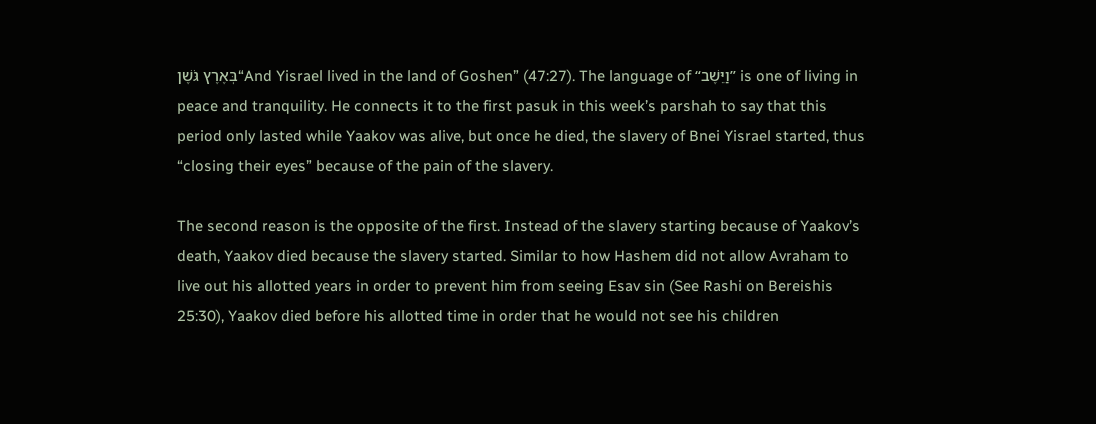בְּאֶרֶץ גֹּשֶׁן“And Yisrael lived in the land of Goshen” (47:27). The language of “וַיֵּשֶׁב” is one of living in peace and tranquility. He connects it to the first pasuk in this week’s parshah to say that this period only lasted while Yaakov was alive, but once he died, the slavery of Bnei Yisrael started, thus “closing their eyes” because of the pain of the slavery.

The second reason is the opposite of the first. Instead of the slavery starting because of Yaakov’s death, Yaakov died because the slavery started. Similar to how Hashem did not allow Avraham to live out his allotted years in order to prevent him from seeing Esav sin (See Rashi on Bereishis 25:30), Yaakov died before his allotted time in order that he would not see his children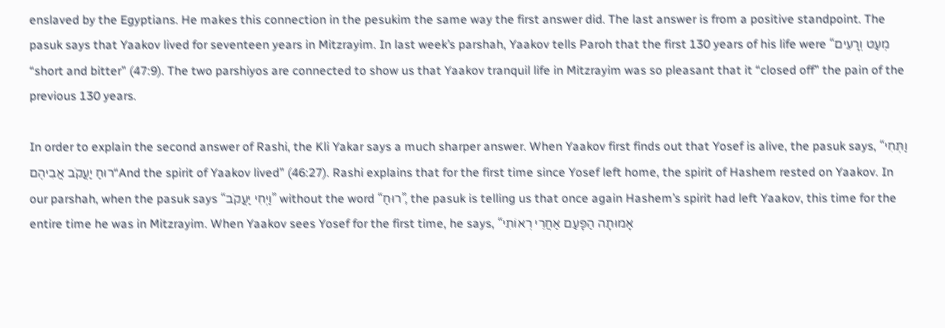enslaved by the Egyptians. He makes this connection in the pesukim the same way the first answer did. The last answer is from a positive standpoint. The pasuk says that Yaakov lived for seventeen years in Mitzrayim. In last week’s parshah, Yaakov tells Paroh that the first 130 years of his life were “מְעַט וְרָעִים “short and bitter” (47:9). The two parshiyos are connected to show us that Yaakov tranquil life in Mitzrayim was so pleasant that it “closed off” the pain of the previous 130 years.

In order to explain the second answer of Rashi, the Kli Yakar says a much sharper answer. When Yaakov first finds out that Yosef is alive, the pasuk says, “וַתְּחִי רוּחַ יַעֲקֹב אֲבִיהֶם“And the spirit of Yaakov lived” (46:27). Rashi explains that for the first time since Yosef left home, the spirit of Hashem rested on Yaakov. In our parshah, when the pasuk says “וַיְחִי יַעֲקֹב” without the word “רוּחַ”, the pasuk is telling us that once again Hashem’s spirit had left Yaakov, this time for the entire time he was in Mitzrayim. When Yaakov sees Yosef for the first time, he says, “אָמוּתָה הַפָּעַם אַחֲרֵי רְאוֹתִי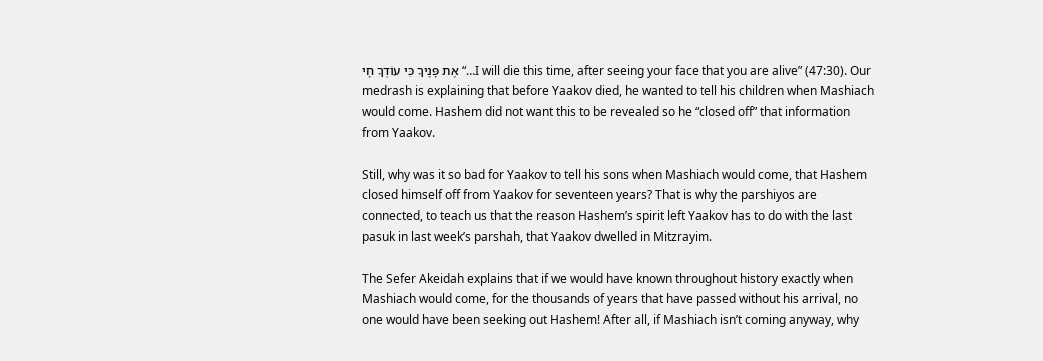אֶת פָּנֶיךָ כִּי עוֹדְךָ חָי “…I will die this time, after seeing your face that you are alive” (47:30). Our medrash is explaining that before Yaakov died, he wanted to tell his children when Mashiach would come. Hashem did not want this to be revealed so he “closed off” that information from Yaakov.

Still, why was it so bad for Yaakov to tell his sons when Mashiach would come, that Hashem closed himself off from Yaakov for seventeen years? That is why the parshiyos are connected, to teach us that the reason Hashem’s spirit left Yaakov has to do with the last pasuk in last week’s parshah, that Yaakov dwelled in Mitzrayim.

The Sefer Akeidah explains that if we would have known throughout history exactly when Mashiach would come, for the thousands of years that have passed without his arrival, no one would have been seeking out Hashem! After all, if Mashiach isn’t coming anyway, why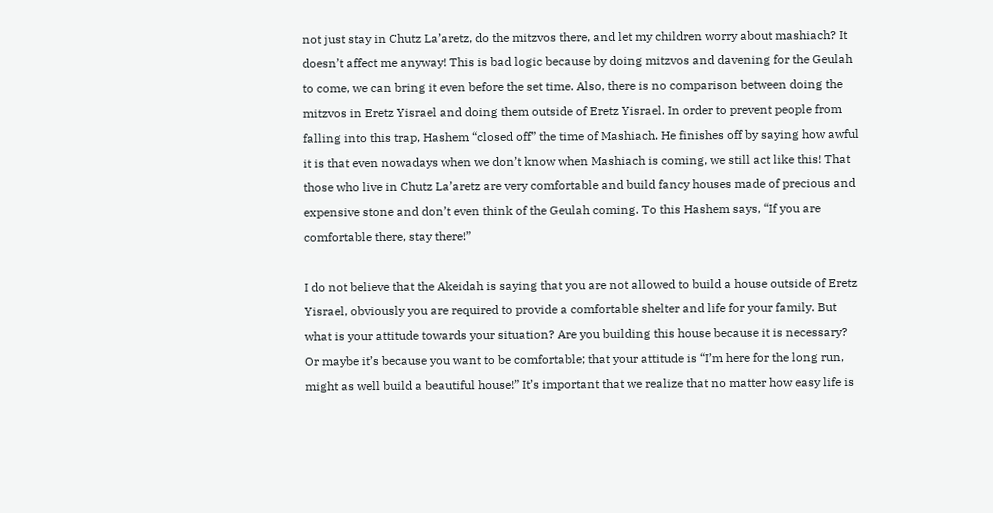not just stay in Chutz La’aretz, do the mitzvos there, and let my children worry about mashiach? It doesn’t affect me anyway! This is bad logic because by doing mitzvos and davening for the Geulah to come, we can bring it even before the set time. Also, there is no comparison between doing the mitzvos in Eretz Yisrael and doing them outside of Eretz Yisrael. In order to prevent people from falling into this trap, Hashem “closed off” the time of Mashiach. He finishes off by saying how awful it is that even nowadays when we don’t know when Mashiach is coming, we still act like this! That those who live in Chutz La’aretz are very comfortable and build fancy houses made of precious and expensive stone and don’t even think of the Geulah coming. To this Hashem says, “If you are comfortable there, stay there!”

I do not believe that the Akeidah is saying that you are not allowed to build a house outside of Eretz Yisrael, obviously you are required to provide a comfortable shelter and life for your family. But what is your attitude towards your situation? Are you building this house because it is necessary? Or maybe it’s because you want to be comfortable; that your attitude is “I’m here for the long run, might as well build a beautiful house!” It’s important that we realize that no matter how easy life is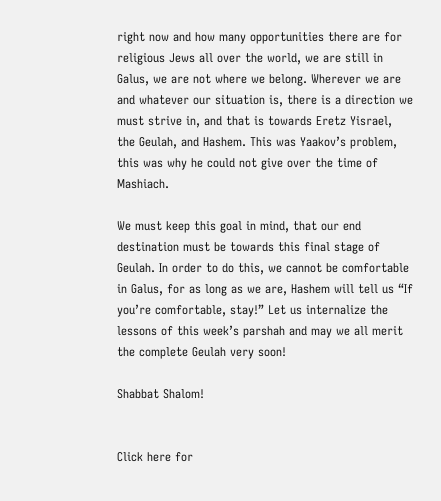right now and how many opportunities there are for religious Jews all over the world, we are still in Galus, we are not where we belong. Wherever we are and whatever our situation is, there is a direction we must strive in, and that is towards Eretz Yisrael, the Geulah, and Hashem. This was Yaakov’s problem, this was why he could not give over the time of Mashiach.

We must keep this goal in mind, that our end destination must be towards this final stage of Geulah. In order to do this, we cannot be comfortable in Galus, for as long as we are, Hashem will tell us “If you’re comfortable, stay!” Let us internalize the lessons of this week’s parshah and may we all merit the complete Geulah very soon!

Shabbat Shalom!


Click here for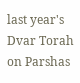last year's Dvar Torah on Parshas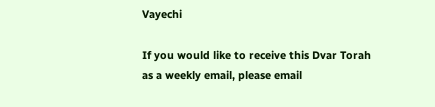Vayechi

If you would like to receive this Dvar Torah as a weekly email, please email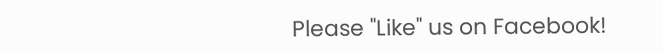Please "Like" us on Facebook!